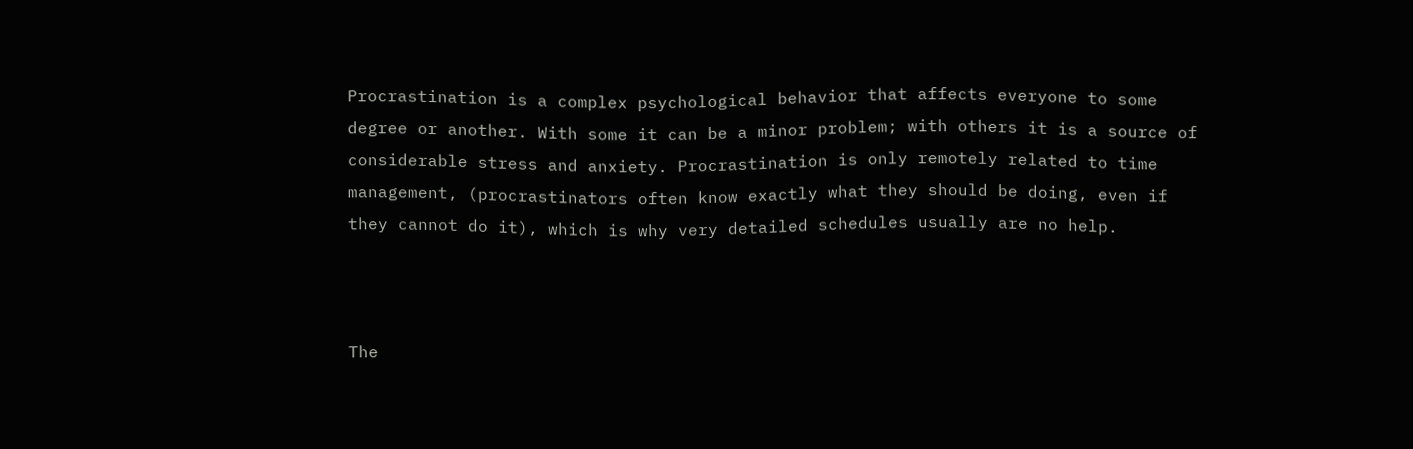Procrastination is a complex psychological behavior that affects everyone to some degree or another. With some it can be a minor problem; with others it is a source of considerable stress and anxiety. Procrastination is only remotely related to time management, (procrastinators often know exactly what they should be doing, even if they cannot do it), which is why very detailed schedules usually are no help.



The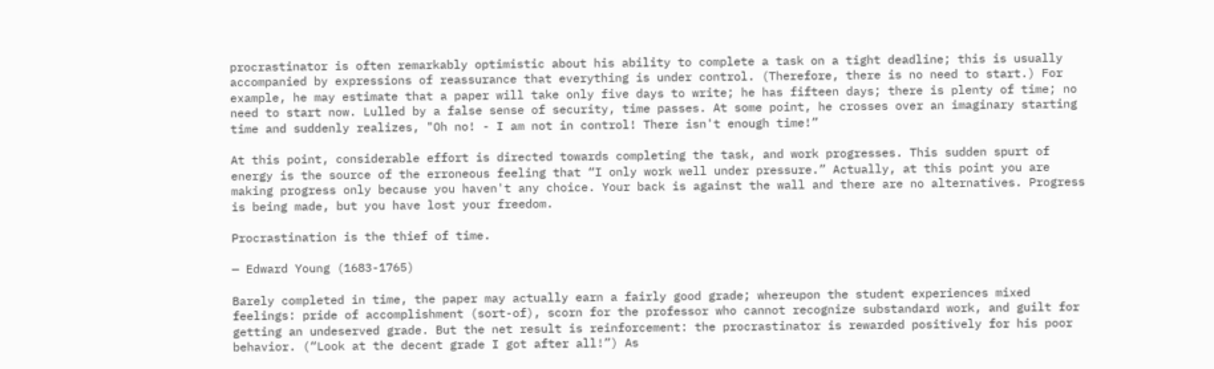procrastinator is often remarkably optimistic about his ability to complete a task on a tight deadline; this is usually accompanied by expressions of reassurance that everything is under control. (Therefore, there is no need to start.) For example, he may estimate that a paper will take only five days to write; he has fifteen days; there is plenty of time; no need to start now. Lulled by a false sense of security, time passes. At some point, he crosses over an imaginary starting time and suddenly realizes, "Oh no! - I am not in control! There isn't enough time!”

At this point, considerable effort is directed towards completing the task, and work progresses. This sudden spurt of energy is the source of the erroneous feeling that “I only work well under pressure.” Actually, at this point you are making progress only because you haven't any choice. Your back is against the wall and there are no alternatives. Progress is being made, but you have lost your freedom.

Procrastination is the thief of time.

— Edward Young (1683-1765)

Barely completed in time, the paper may actually earn a fairly good grade; whereupon the student experiences mixed feelings: pride of accomplishment (sort-of), scorn for the professor who cannot recognize substandard work, and guilt for getting an undeserved grade. But the net result is reinforcement: the procrastinator is rewarded positively for his poor behavior. (“Look at the decent grade I got after all!”) As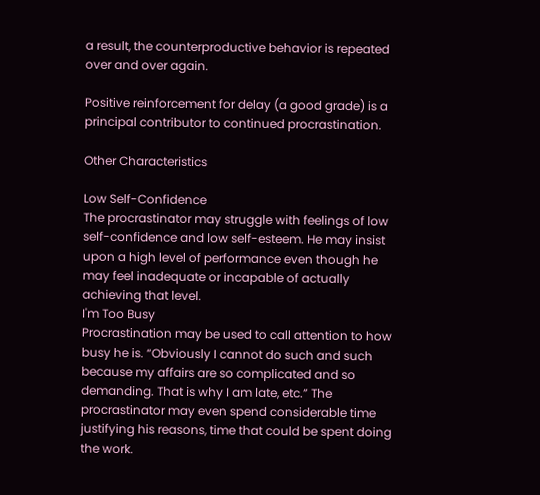a result, the counterproductive behavior is repeated over and over again.

Positive reinforcement for delay (a good grade) is a principal contributor to continued procrastination.

Other Characteristics

Low Self-Confidence
The procrastinator may struggle with feelings of low self-confidence and low self-esteem. He may insist upon a high level of performance even though he may feel inadequate or incapable of actually achieving that level.
I'm Too Busy
Procrastination may be used to call attention to how busy he is. “Obviously I cannot do such and such because my affairs are so complicated and so demanding. That is why I am late, etc.” The procrastinator may even spend considerable time justifying his reasons, time that could be spent doing the work.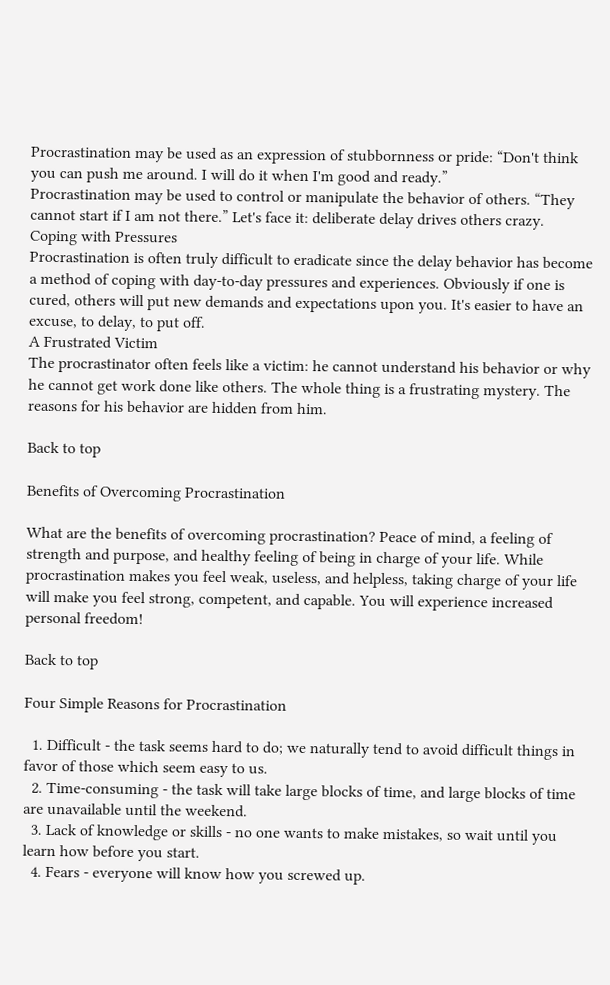Procrastination may be used as an expression of stubbornness or pride: “Don't think you can push me around. I will do it when I'm good and ready.”
Procrastination may be used to control or manipulate the behavior of others. “They cannot start if I am not there.” Let's face it: deliberate delay drives others crazy.
Coping with Pressures
Procrastination is often truly difficult to eradicate since the delay behavior has become a method of coping with day-to-day pressures and experiences. Obviously if one is cured, others will put new demands and expectations upon you. It's easier to have an excuse, to delay, to put off.
A Frustrated Victim
The procrastinator often feels like a victim: he cannot understand his behavior or why he cannot get work done like others. The whole thing is a frustrating mystery. The reasons for his behavior are hidden from him.

Back to top

Benefits of Overcoming Procrastination

What are the benefits of overcoming procrastination? Peace of mind, a feeling of strength and purpose, and healthy feeling of being in charge of your life. While procrastination makes you feel weak, useless, and helpless, taking charge of your life will make you feel strong, competent, and capable. You will experience increased personal freedom!

Back to top

Four Simple Reasons for Procrastination

  1. Difficult - the task seems hard to do; we naturally tend to avoid difficult things in favor of those which seem easy to us.
  2. Time-consuming - the task will take large blocks of time, and large blocks of time are unavailable until the weekend.
  3. Lack of knowledge or skills - no one wants to make mistakes, so wait until you learn how before you start.
  4. Fears - everyone will know how you screwed up.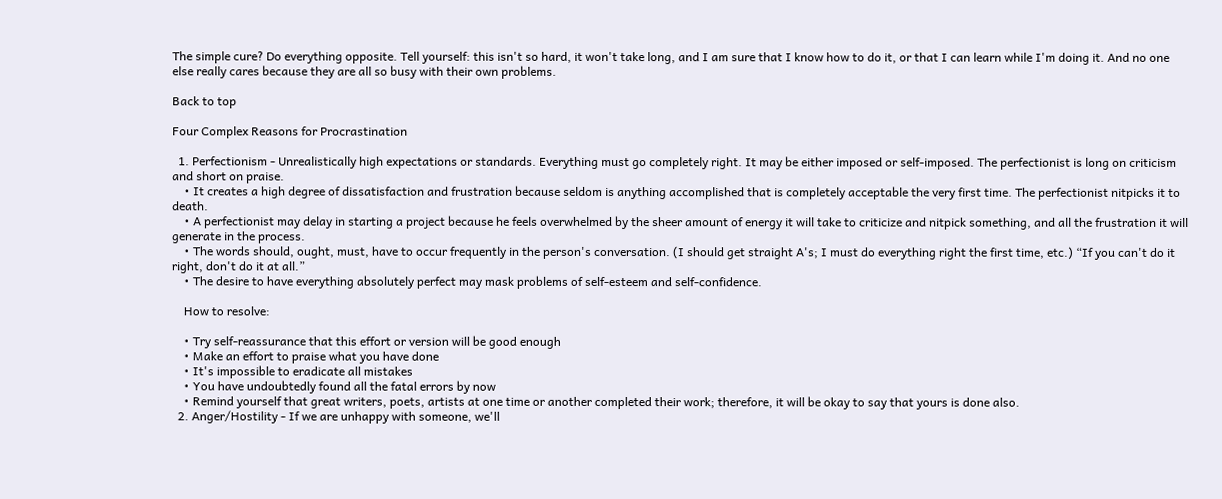The simple cure? Do everything opposite. Tell yourself: this isn't so hard, it won't take long, and I am sure that I know how to do it, or that I can learn while I'm doing it. And no one else really cares because they are all so busy with their own problems.

Back to top

Four Complex Reasons for Procrastination

  1. Perfectionism - Unrealistically high expectations or standards. Everything must go completely right. It may be either imposed or self-imposed. The perfectionist is long on criticism and short on praise.
    • It creates a high degree of dissatisfaction and frustration because seldom is anything accomplished that is completely acceptable the very first time. The perfectionist nitpicks it to death.
    • A perfectionist may delay in starting a project because he feels overwhelmed by the sheer amount of energy it will take to criticize and nitpick something, and all the frustration it will generate in the process.
    • The words should, ought, must, have to occur frequently in the person's conversation. (I should get straight A's; I must do everything right the first time, etc.) “If you can't do it right, don't do it at all.”
    • The desire to have everything absolutely perfect may mask problems of self-esteem and self-confidence.

    How to resolve:

    • Try self-reassurance that this effort or version will be good enough
    • Make an effort to praise what you have done
    • It's impossible to eradicate all mistakes
    • You have undoubtedly found all the fatal errors by now
    • Remind yourself that great writers, poets, artists at one time or another completed their work; therefore, it will be okay to say that yours is done also.
  2. Anger/Hostility - If we are unhappy with someone, we'll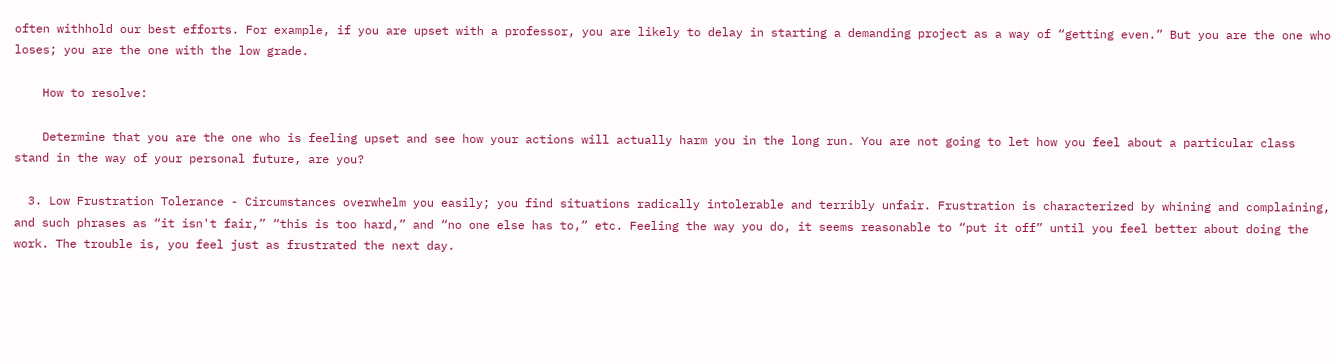often withhold our best efforts. For example, if you are upset with a professor, you are likely to delay in starting a demanding project as a way of “getting even.” But you are the one who loses; you are the one with the low grade.

    How to resolve:

    Determine that you are the one who is feeling upset and see how your actions will actually harm you in the long run. You are not going to let how you feel about a particular class stand in the way of your personal future, are you?

  3. Low Frustration Tolerance - Circumstances overwhelm you easily; you find situations radically intolerable and terribly unfair. Frustration is characterized by whining and complaining, and such phrases as “it isn't fair,” “this is too hard,” and “no one else has to,” etc. Feeling the way you do, it seems reasonable to “put it off” until you feel better about doing the work. The trouble is, you feel just as frustrated the next day.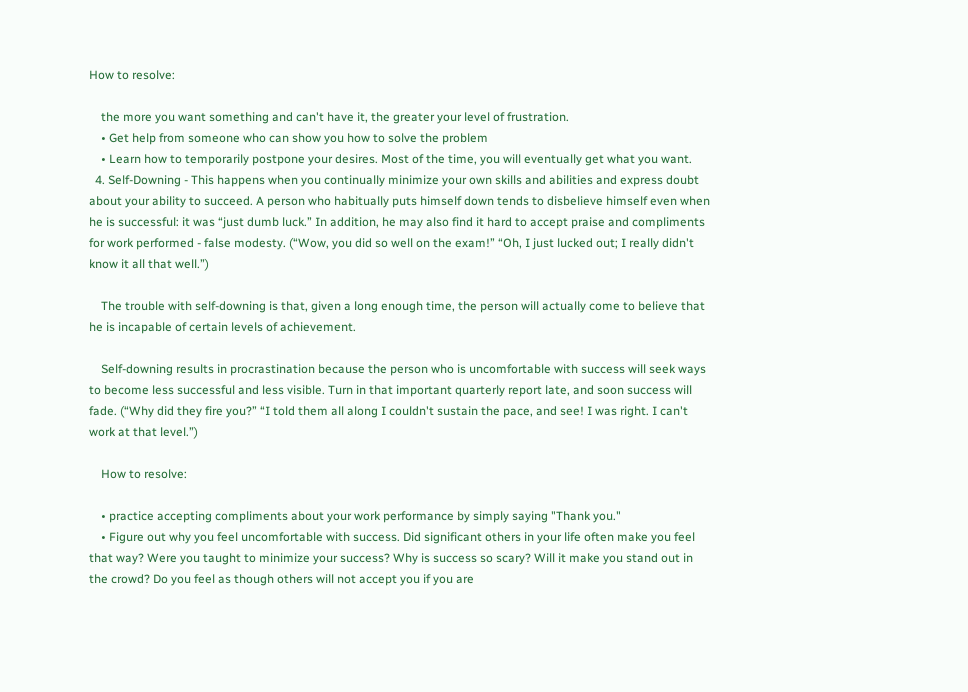How to resolve:

    the more you want something and can't have it, the greater your level of frustration.
    • Get help from someone who can show you how to solve the problem
    • Learn how to temporarily postpone your desires. Most of the time, you will eventually get what you want.
  4. Self-Downing - This happens when you continually minimize your own skills and abilities and express doubt about your ability to succeed. A person who habitually puts himself down tends to disbelieve himself even when he is successful: it was “just dumb luck.” In addition, he may also find it hard to accept praise and compliments for work performed - false modesty. (“Wow, you did so well on the exam!” “Oh, I just lucked out; I really didn't know it all that well.”)

    The trouble with self-downing is that, given a long enough time, the person will actually come to believe that he is incapable of certain levels of achievement.

    Self-downing results in procrastination because the person who is uncomfortable with success will seek ways to become less successful and less visible. Turn in that important quarterly report late, and soon success will fade. (“Why did they fire you?” “I told them all along I couldn't sustain the pace, and see! I was right. I can't work at that level.”)

    How to resolve:

    • practice accepting compliments about your work performance by simply saying "Thank you."
    • Figure out why you feel uncomfortable with success. Did significant others in your life often make you feel that way? Were you taught to minimize your success? Why is success so scary? Will it make you stand out in the crowd? Do you feel as though others will not accept you if you are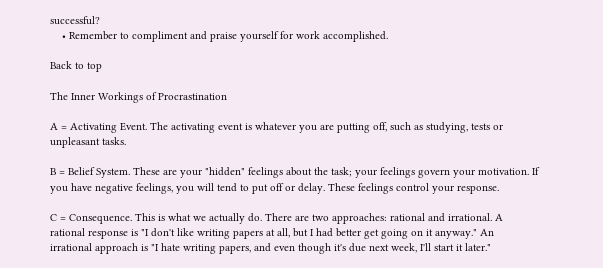successful?
    • Remember to compliment and praise yourself for work accomplished.

Back to top

The Inner Workings of Procrastination

A = Activating Event. The activating event is whatever you are putting off, such as studying, tests or unpleasant tasks.

B = Belief System. These are your "hidden" feelings about the task; your feelings govern your motivation. If you have negative feelings, you will tend to put off or delay. These feelings control your response.

C = Consequence. This is what we actually do. There are two approaches: rational and irrational. A rational response is "I don't like writing papers at all, but I had better get going on it anyway." An irrational approach is "I hate writing papers, and even though it's due next week, I'll start it later."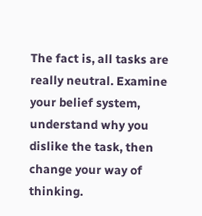The fact is, all tasks are really neutral. Examine your belief system, understand why you dislike the task, then change your way of thinking.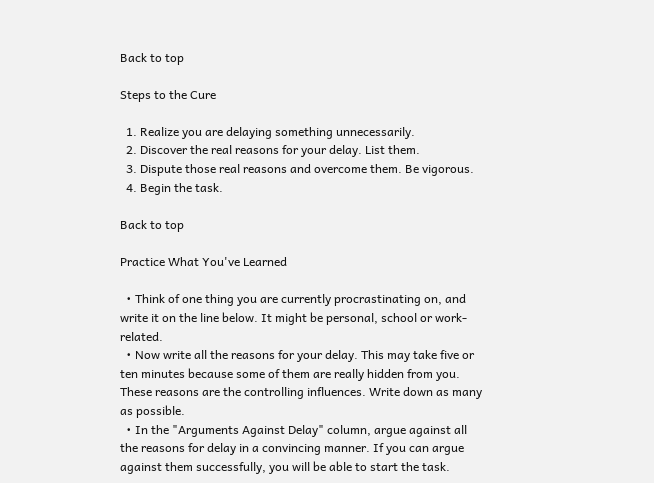Back to top

Steps to the Cure

  1. Realize you are delaying something unnecessarily.
  2. Discover the real reasons for your delay. List them.
  3. Dispute those real reasons and overcome them. Be vigorous.
  4. Begin the task.

Back to top

Practice What You've Learned

  • Think of one thing you are currently procrastinating on, and write it on the line below. It might be personal, school or work-related.
  • Now write all the reasons for your delay. This may take five or ten minutes because some of them are really hidden from you. These reasons are the controlling influences. Write down as many as possible.
  • In the "Arguments Against Delay" column, argue against all the reasons for delay in a convincing manner. If you can argue against them successfully, you will be able to start the task.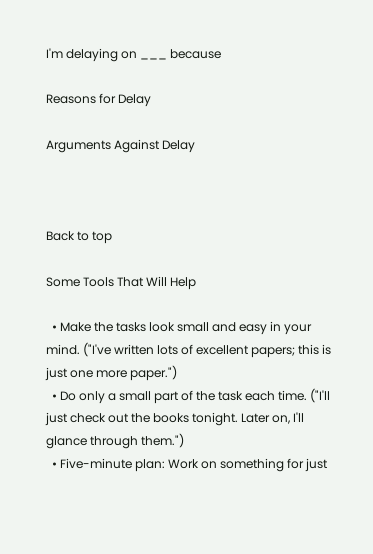I'm delaying on ___ because

Reasons for Delay

Arguments Against Delay



Back to top

Some Tools That Will Help

  • Make the tasks look small and easy in your mind. ("I've written lots of excellent papers; this is just one more paper.")
  • Do only a small part of the task each time. ("I'll just check out the books tonight. Later on, I'll glance through them.")
  • Five-minute plan: Work on something for just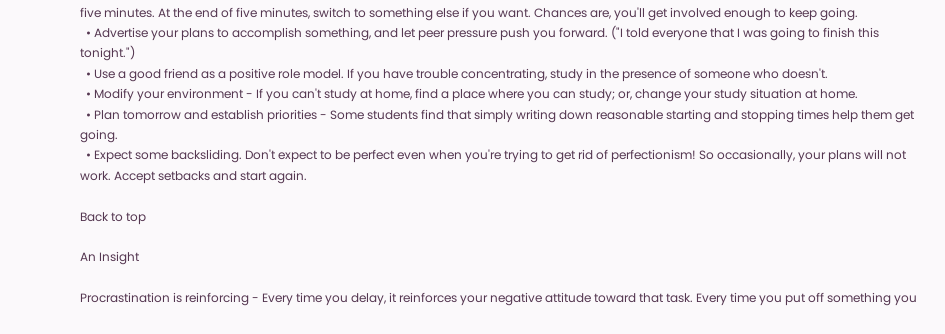five minutes. At the end of five minutes, switch to something else if you want. Chances are, you'll get involved enough to keep going.
  • Advertise your plans to accomplish something, and let peer pressure push you forward. ("I told everyone that I was going to finish this tonight.")
  • Use a good friend as a positive role model. If you have trouble concentrating, study in the presence of someone who doesn't.
  • Modify your environment - If you can't study at home, find a place where you can study; or, change your study situation at home.
  • Plan tomorrow and establish priorities - Some students find that simply writing down reasonable starting and stopping times help them get going.
  • Expect some backsliding. Don't expect to be perfect even when you're trying to get rid of perfectionism! So occasionally, your plans will not work. Accept setbacks and start again.

Back to top

An Insight

Procrastination is reinforcing - Every time you delay, it reinforces your negative attitude toward that task. Every time you put off something you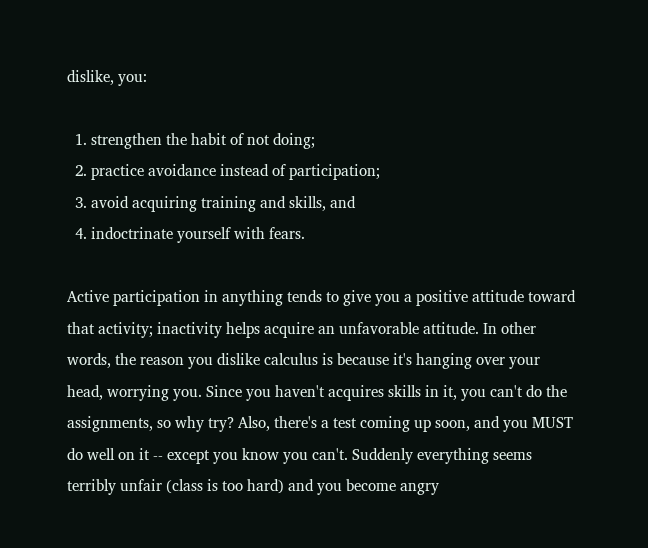dislike, you:

  1. strengthen the habit of not doing;
  2. practice avoidance instead of participation;
  3. avoid acquiring training and skills, and
  4. indoctrinate yourself with fears.

Active participation in anything tends to give you a positive attitude toward that activity; inactivity helps acquire an unfavorable attitude. In other words, the reason you dislike calculus is because it's hanging over your head, worrying you. Since you haven't acquires skills in it, you can't do the assignments, so why try? Also, there's a test coming up soon, and you MUST do well on it -- except you know you can't. Suddenly everything seems terribly unfair (class is too hard) and you become angry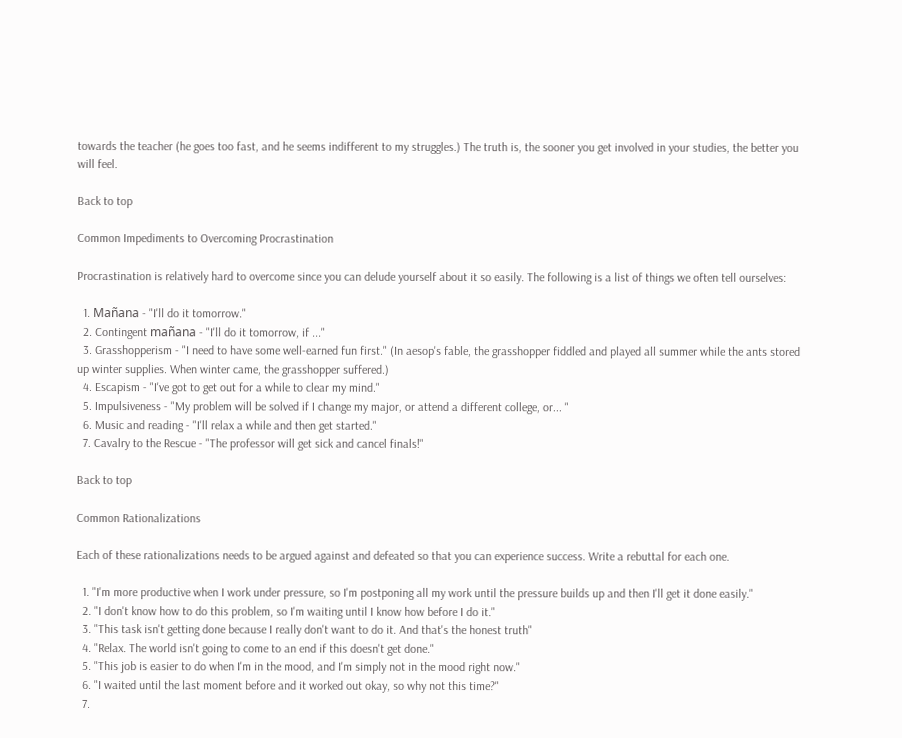towards the teacher (he goes too fast, and he seems indifferent to my struggles.) The truth is, the sooner you get involved in your studies, the better you will feel.

Back to top

Common Impediments to Overcoming Procrastination

Procrastination is relatively hard to overcome since you can delude yourself about it so easily. The following is a list of things we often tell ourselves:

  1. Mañana - "I'll do it tomorrow."
  2. Contingent mañana - "I'll do it tomorrow, if ..."
  3. Grasshopperism - "I need to have some well-earned fun first." (In aesop's fable, the grasshopper fiddled and played all summer while the ants stored up winter supplies. When winter came, the grasshopper suffered.)
  4. Escapism - "I've got to get out for a while to clear my mind."
  5. Impulsiveness - "My problem will be solved if I change my major, or attend a different college, or... "
  6. Music and reading - "I'll relax a while and then get started."
  7. Cavalry to the Rescue - "The professor will get sick and cancel finals!"

Back to top

Common Rationalizations

Each of these rationalizations needs to be argued against and defeated so that you can experience success. Write a rebuttal for each one.

  1. "I'm more productive when I work under pressure, so I'm postponing all my work until the pressure builds up and then I'll get it done easily."
  2. "I don't know how to do this problem, so I'm waiting until I know how before I do it."
  3. "This task isn't getting done because I really don't want to do it. And that's the honest truth"
  4. "Relax. The world isn't going to come to an end if this doesn't get done."
  5. "This job is easier to do when I'm in the mood, and I'm simply not in the mood right now."
  6. "I waited until the last moment before and it worked out okay, so why not this time?"
  7.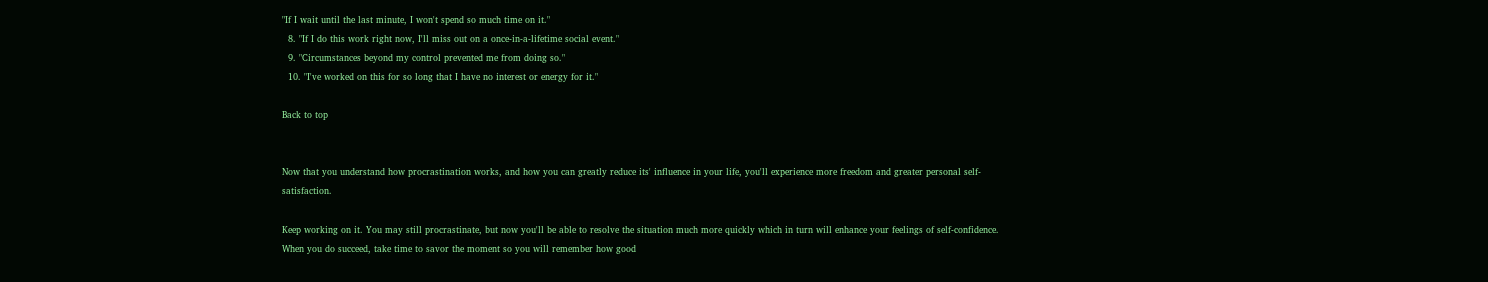"If I wait until the last minute, I won't spend so much time on it."
  8. "If I do this work right now, I'll miss out on a once-in-a-lifetime social event."
  9. "Circumstances beyond my control prevented me from doing so."
  10. "I've worked on this for so long that I have no interest or energy for it."

Back to top


Now that you understand how procrastination works, and how you can greatly reduce its' influence in your life, you'll experience more freedom and greater personal self-satisfaction.

Keep working on it. You may still procrastinate, but now you'll be able to resolve the situation much more quickly which in turn will enhance your feelings of self-confidence. When you do succeed, take time to savor the moment so you will remember how good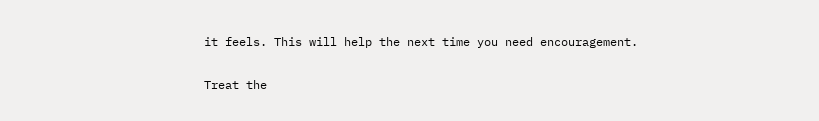it feels. This will help the next time you need encouragement.

Treat the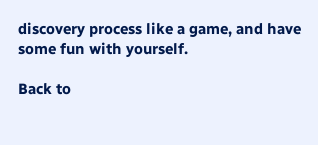discovery process like a game, and have some fun with yourself.

Back to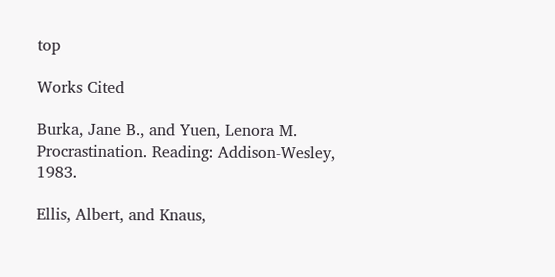top

Works Cited

Burka, Jane B., and Yuen, Lenora M. Procrastination. Reading: Addison-Wesley, 1983.

Ellis, Albert, and Knaus,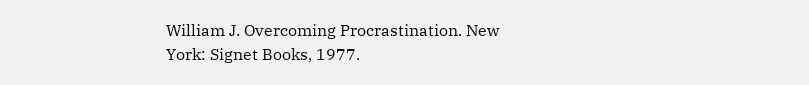William J. Overcoming Procrastination. New York: Signet Books, 1977.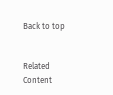Back to top


Related Content